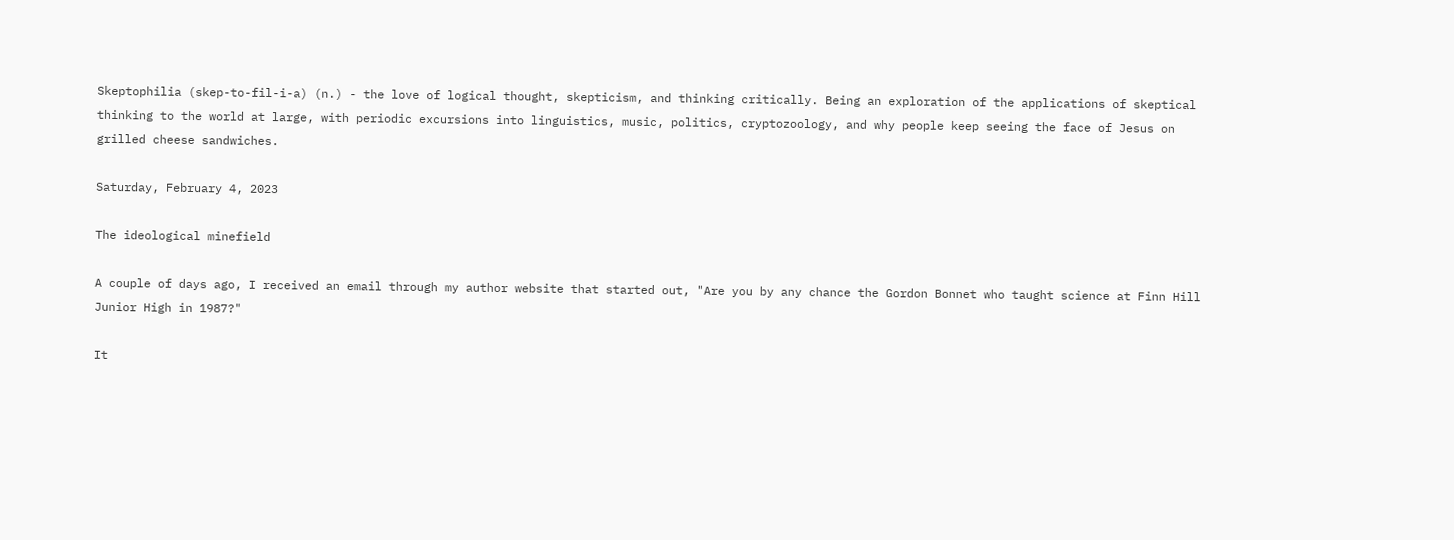Skeptophilia (skep-to-fil-i-a) (n.) - the love of logical thought, skepticism, and thinking critically. Being an exploration of the applications of skeptical thinking to the world at large, with periodic excursions into linguistics, music, politics, cryptozoology, and why people keep seeing the face of Jesus on grilled cheese sandwiches.

Saturday, February 4, 2023

The ideological minefield

A couple of days ago, I received an email through my author website that started out, "Are you by any chance the Gordon Bonnet who taught science at Finn Hill Junior High in 1987?"

It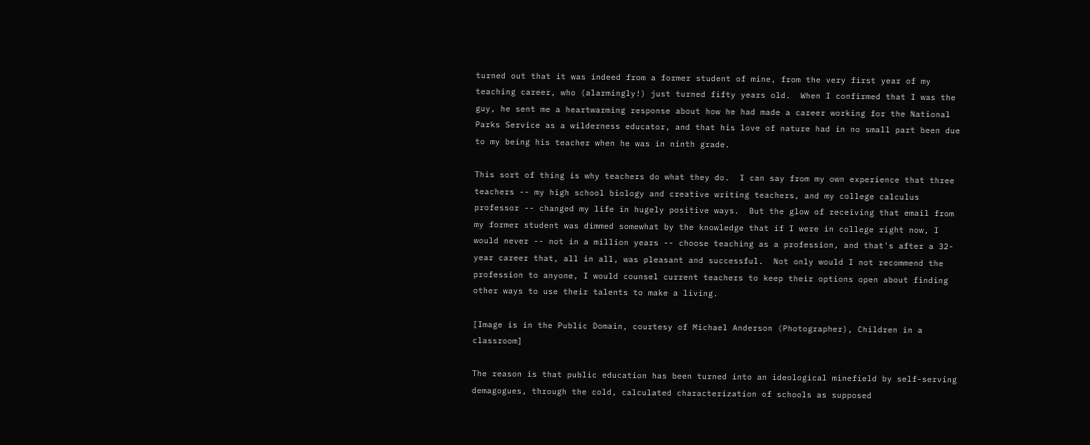turned out that it was indeed from a former student of mine, from the very first year of my teaching career, who (alarmingly!) just turned fifty years old.  When I confirmed that I was the guy, he sent me a heartwarming response about how he had made a career working for the National Parks Service as a wilderness educator, and that his love of nature had in no small part been due to my being his teacher when he was in ninth grade.

This sort of thing is why teachers do what they do.  I can say from my own experience that three teachers -- my high school biology and creative writing teachers, and my college calculus professor -- changed my life in hugely positive ways.  But the glow of receiving that email from my former student was dimmed somewhat by the knowledge that if I were in college right now, I would never -- not in a million years -- choose teaching as a profession, and that's after a 32-year career that, all in all, was pleasant and successful.  Not only would I not recommend the profession to anyone, I would counsel current teachers to keep their options open about finding other ways to use their talents to make a living.

[Image is in the Public Domain, courtesy of Michael Anderson (Photographer), Children in a classroom]

The reason is that public education has been turned into an ideological minefield by self-serving demagogues, through the cold, calculated characterization of schools as supposed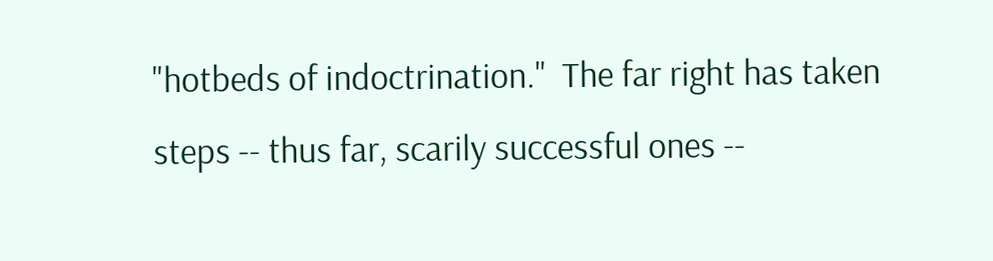"hotbeds of indoctrination."  The far right has taken steps -- thus far, scarily successful ones --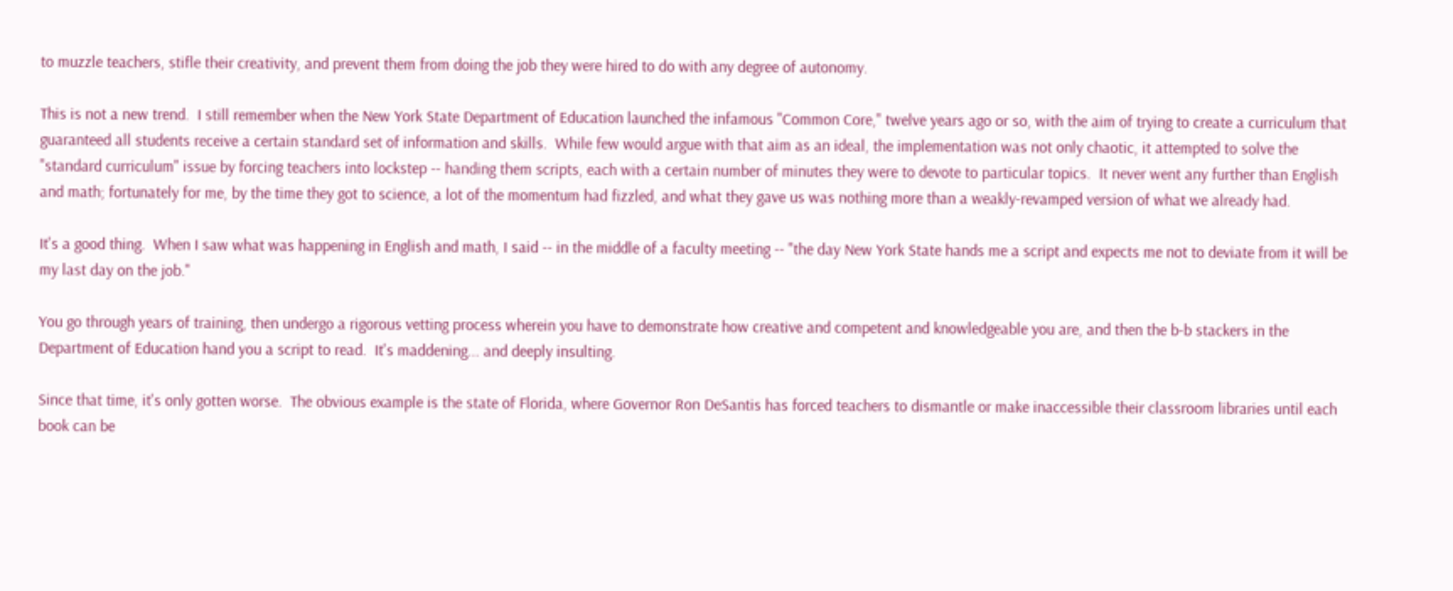to muzzle teachers, stifle their creativity, and prevent them from doing the job they were hired to do with any degree of autonomy.

This is not a new trend.  I still remember when the New York State Department of Education launched the infamous "Common Core," twelve years ago or so, with the aim of trying to create a curriculum that guaranteed all students receive a certain standard set of information and skills.  While few would argue with that aim as an ideal, the implementation was not only chaotic, it attempted to solve the "standard curriculum" issue by forcing teachers into lockstep -- handing them scripts, each with a certain number of minutes they were to devote to particular topics.  It never went any further than English and math; fortunately for me, by the time they got to science, a lot of the momentum had fizzled, and what they gave us was nothing more than a weakly-revamped version of what we already had.

It's a good thing.  When I saw what was happening in English and math, I said -- in the middle of a faculty meeting -- "the day New York State hands me a script and expects me not to deviate from it will be my last day on the job."

You go through years of training, then undergo a rigorous vetting process wherein you have to demonstrate how creative and competent and knowledgeable you are, and then the b-b stackers in the Department of Education hand you a script to read.  It's maddening... and deeply insulting.

Since that time, it's only gotten worse.  The obvious example is the state of Florida, where Governor Ron DeSantis has forced teachers to dismantle or make inaccessible their classroom libraries until each book can be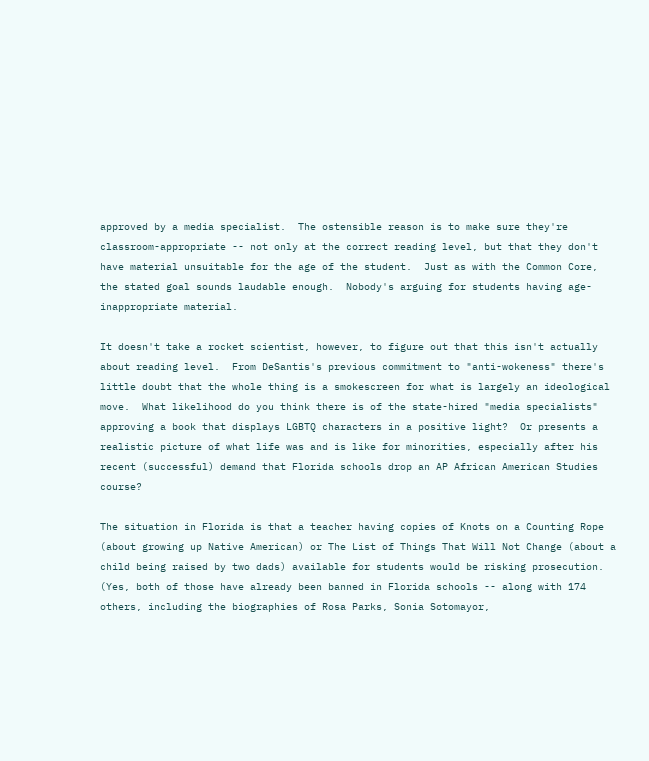approved by a media specialist.  The ostensible reason is to make sure they're classroom-appropriate -- not only at the correct reading level, but that they don't have material unsuitable for the age of the student.  Just as with the Common Core, the stated goal sounds laudable enough.  Nobody's arguing for students having age-inappropriate material.

It doesn't take a rocket scientist, however, to figure out that this isn't actually about reading level.  From DeSantis's previous commitment to "anti-wokeness" there's little doubt that the whole thing is a smokescreen for what is largely an ideological move.  What likelihood do you think there is of the state-hired "media specialists" approving a book that displays LGBTQ characters in a positive light?  Or presents a realistic picture of what life was and is like for minorities, especially after his recent (successful) demand that Florida schools drop an AP African American Studies course?

The situation in Florida is that a teacher having copies of Knots on a Counting Rope (about growing up Native American) or The List of Things That Will Not Change (about a child being raised by two dads) available for students would be risking prosecution.  (Yes, both of those have already been banned in Florida schools -- along with 174 others, including the biographies of Rosa Parks, Sonia Sotomayor,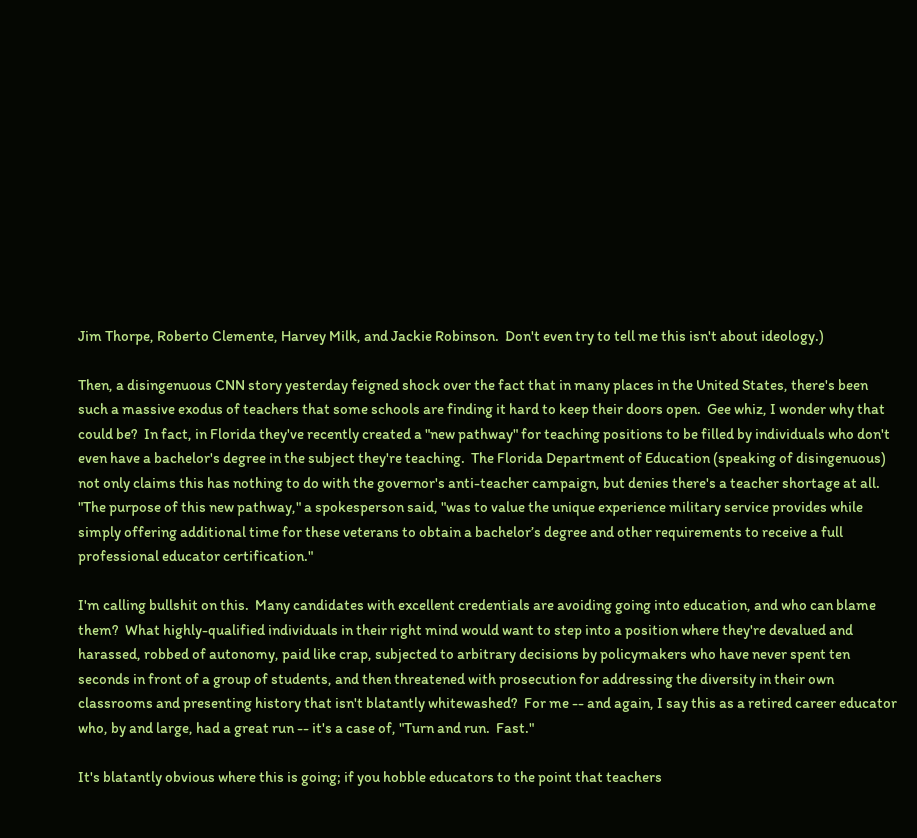Jim Thorpe, Roberto Clemente, Harvey Milk, and Jackie Robinson.  Don't even try to tell me this isn't about ideology.)

Then, a disingenuous CNN story yesterday feigned shock over the fact that in many places in the United States, there's been such a massive exodus of teachers that some schools are finding it hard to keep their doors open.  Gee whiz, I wonder why that could be?  In fact, in Florida they've recently created a "new pathway" for teaching positions to be filled by individuals who don't even have a bachelor's degree in the subject they're teaching.  The Florida Department of Education (speaking of disingenuous) not only claims this has nothing to do with the governor's anti-teacher campaign, but denies there's a teacher shortage at all.   "The purpose of this new pathway," a spokesperson said, "was to value the unique experience military service provides while simply offering additional time for these veterans to obtain a bachelor’s degree and other requirements to receive a full professional educator certification."

I'm calling bullshit on this.  Many candidates with excellent credentials are avoiding going into education, and who can blame them?  What highly-qualified individuals in their right mind would want to step into a position where they're devalued and harassed, robbed of autonomy, paid like crap, subjected to arbitrary decisions by policymakers who have never spent ten seconds in front of a group of students, and then threatened with prosecution for addressing the diversity in their own classrooms and presenting history that isn't blatantly whitewashed?  For me -- and again, I say this as a retired career educator who, by and large, had a great run -- it's a case of, "Turn and run.  Fast."

It's blatantly obvious where this is going; if you hobble educators to the point that teachers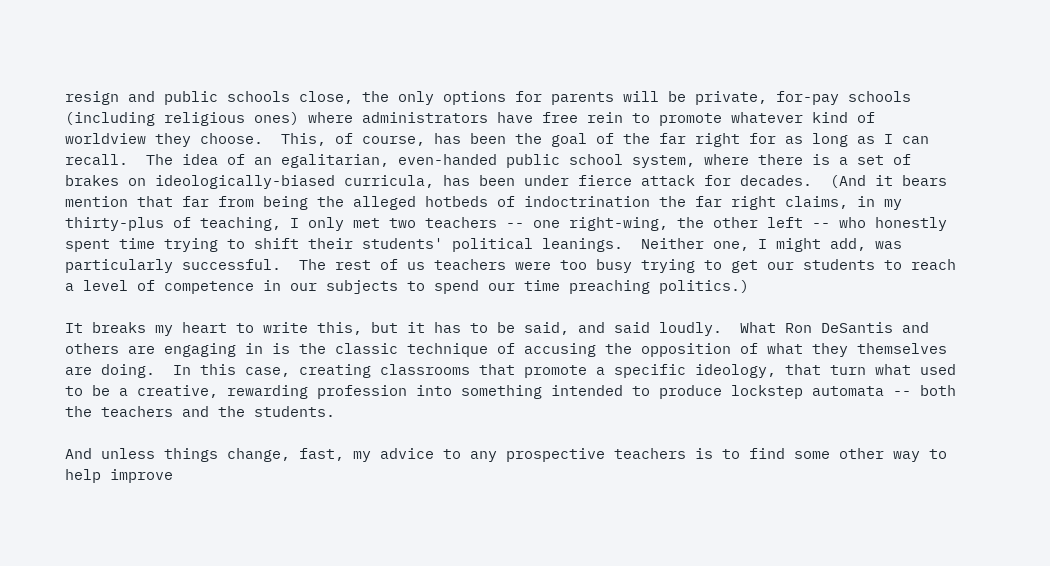resign and public schools close, the only options for parents will be private, for-pay schools (including religious ones) where administrators have free rein to promote whatever kind of worldview they choose.  This, of course, has been the goal of the far right for as long as I can recall.  The idea of an egalitarian, even-handed public school system, where there is a set of brakes on ideologically-biased curricula, has been under fierce attack for decades.  (And it bears mention that far from being the alleged hotbeds of indoctrination the far right claims, in my thirty-plus of teaching, I only met two teachers -- one right-wing, the other left -- who honestly spent time trying to shift their students' political leanings.  Neither one, I might add, was particularly successful.  The rest of us teachers were too busy trying to get our students to reach a level of competence in our subjects to spend our time preaching politics.)

It breaks my heart to write this, but it has to be said, and said loudly.  What Ron DeSantis and others are engaging in is the classic technique of accusing the opposition of what they themselves are doing.  In this case, creating classrooms that promote a specific ideology, that turn what used to be a creative, rewarding profession into something intended to produce lockstep automata -- both the teachers and the students.

And unless things change, fast, my advice to any prospective teachers is to find some other way to help improve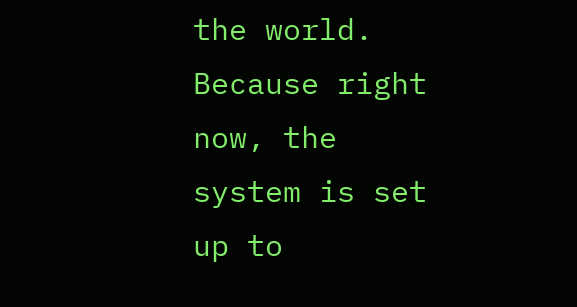the world.  Because right now, the system is set up to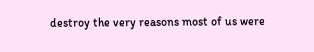destroy the very reasons most of us were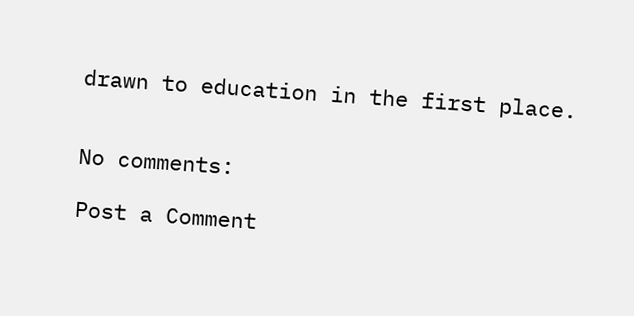drawn to education in the first place.


No comments:

Post a Comment